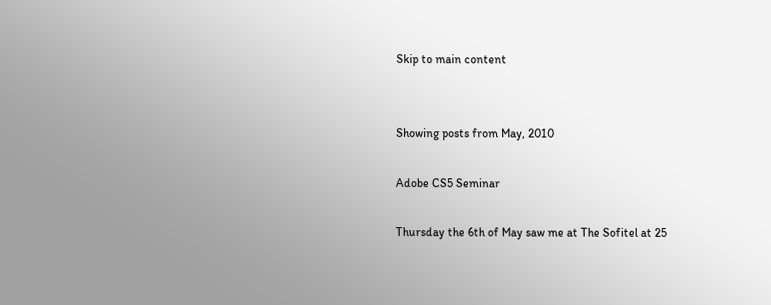Skip to main content


Showing posts from May, 2010

Adobe CS5 Seminar

Thursday the 6th of May saw me at The Sofitel at 25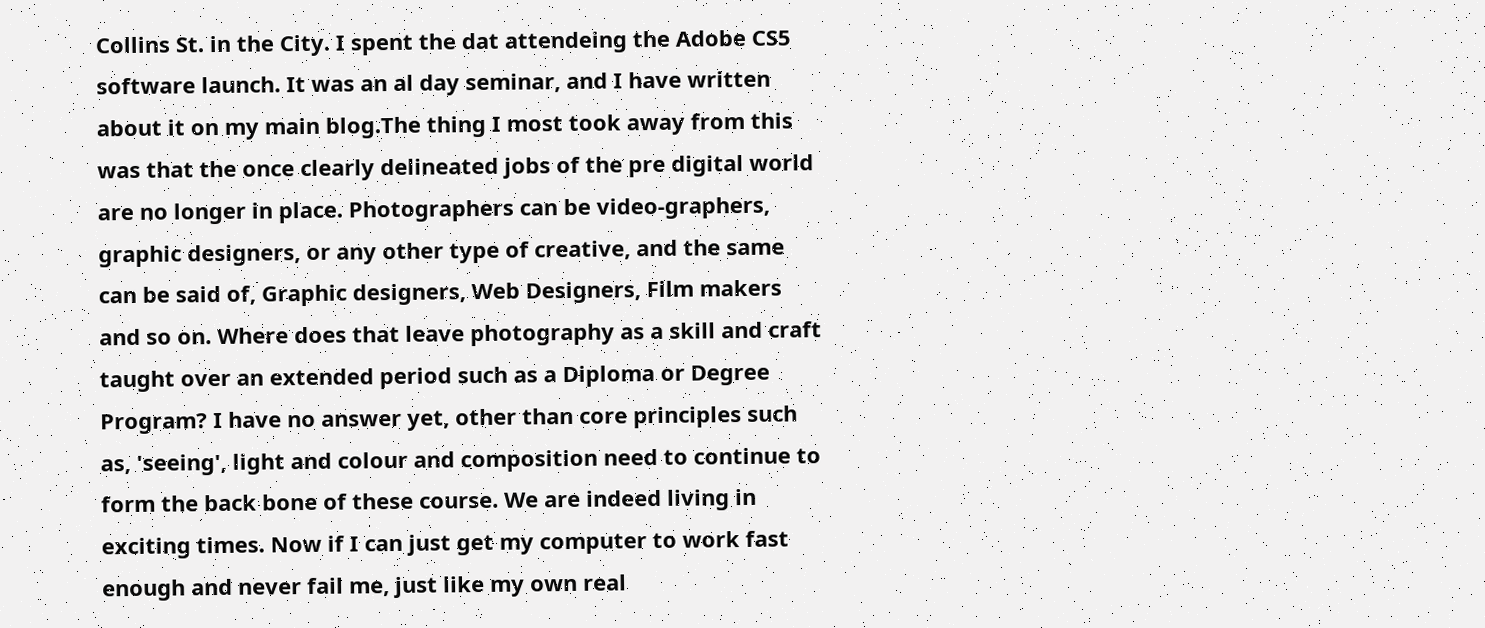Collins St. in the City. I spent the dat attendeing the Adobe CS5 software launch. It was an al day seminar, and I have written about it on my main blog.The thing I most took away from this was that the once clearly delineated jobs of the pre digital world are no longer in place. Photographers can be video-graphers, graphic designers, or any other type of creative, and the same can be said of, Graphic designers, Web Designers, Film makers and so on. Where does that leave photography as a skill and craft taught over an extended period such as a Diploma or Degree Program? I have no answer yet, other than core principles such as, 'seeing', light and colour and composition need to continue to form the back bone of these course. We are indeed living in exciting times. Now if I can just get my computer to work fast enough and never fail me, just like my own real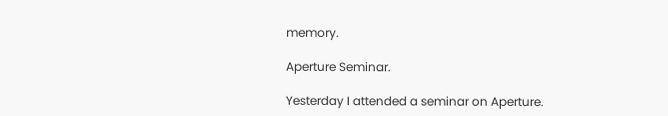memory.

Aperture Seminar.

Yesterday I attended a seminar on Aperture.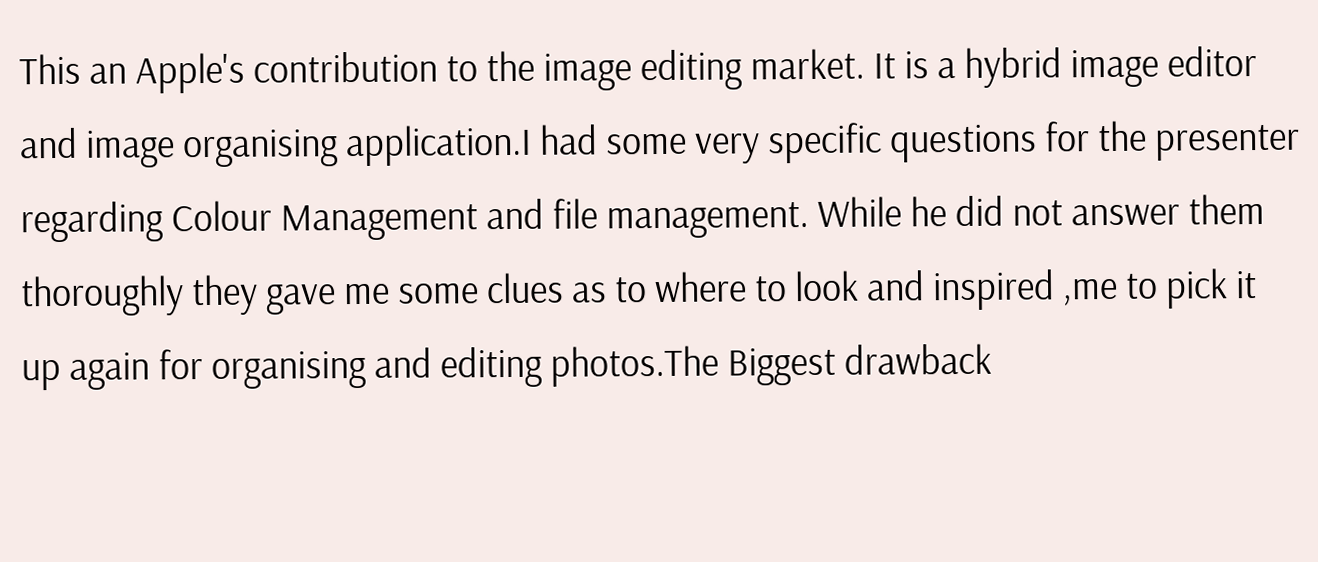This an Apple's contribution to the image editing market. It is a hybrid image editor and image organising application.I had some very specific questions for the presenter regarding Colour Management and file management. While he did not answer them thoroughly they gave me some clues as to where to look and inspired ,me to pick it up again for organising and editing photos.The Biggest drawback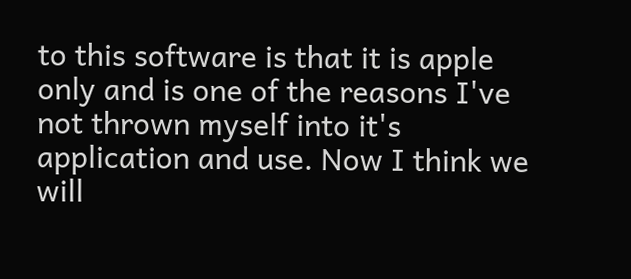to this software is that it is apple only and is one of the reasons I've not thrown myself into it's application and use. Now I think we will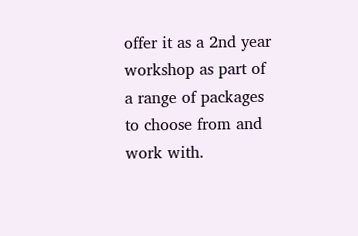offer it as a 2nd year workshop as part of a range of packages to choose from and work with.